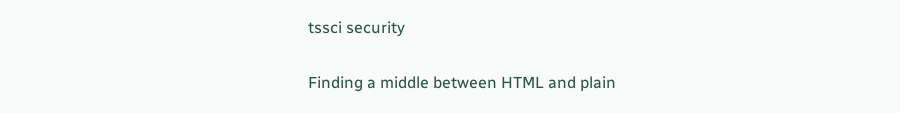tssci security

Finding a middle between HTML and plain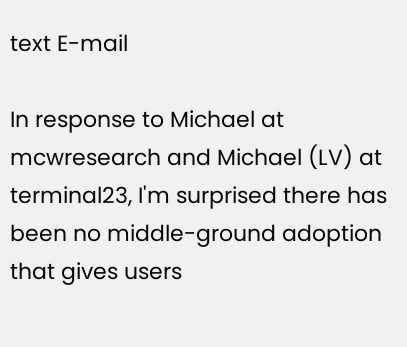text E-mail

In response to Michael at mcwresearch and Michael (LV) at terminal23, I'm surprised there has been no middle-ground adoption that gives users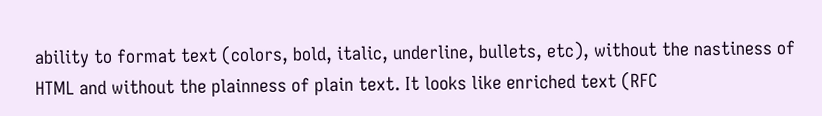ability to format text (colors, bold, italic, underline, bullets, etc), without the nastiness of HTML and without the plainness of plain text. It looks like enriched text (RFC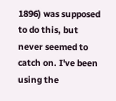1896) was supposed to do this, but never seemed to catch on. I've been using the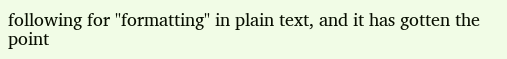following for "formatting" in plain text, and it has gotten the point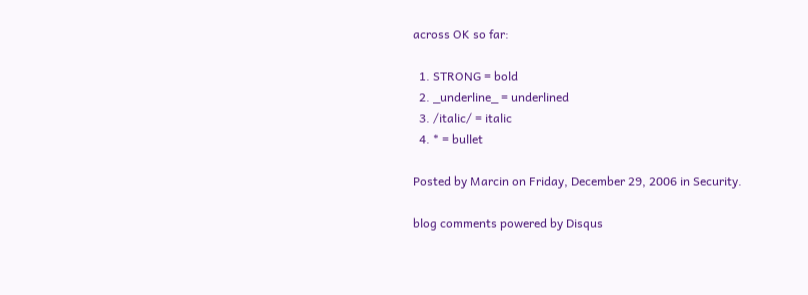across OK so far:

  1. STRONG = bold
  2. _underline_ = underlined
  3. /italic/ = italic
  4. * = bullet

Posted by Marcin on Friday, December 29, 2006 in Security.

blog comments powered by Disqus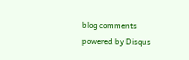blog comments powered by Disqus